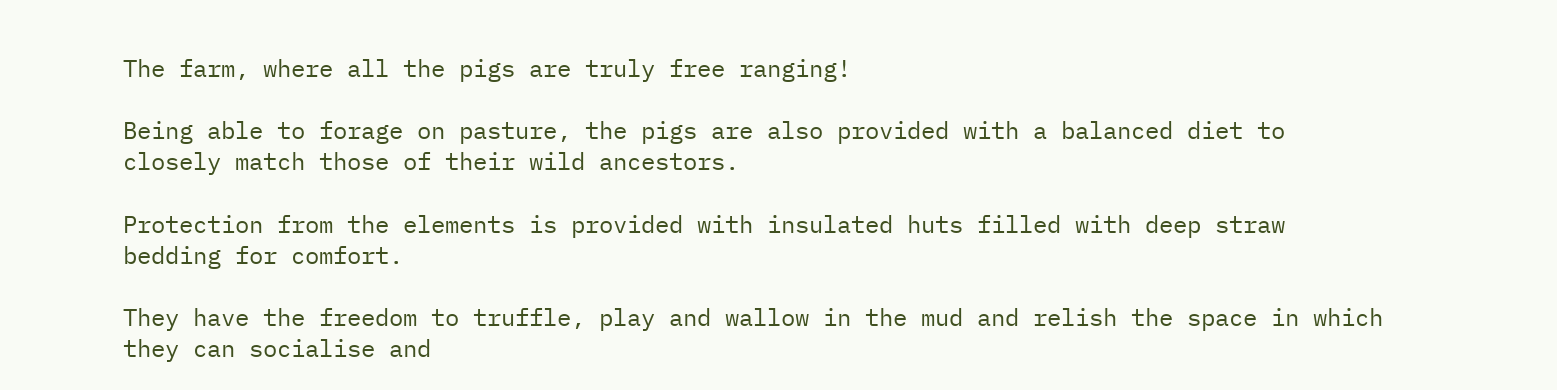The farm, where all the pigs are truly free ranging!

Being able to forage on pasture, the pigs are also provided with a balanced diet to closely match those of their wild ancestors.

Protection from the elements is provided with insulated huts filled with deep straw bedding for comfort.

They have the freedom to truffle, play and wallow in the mud and relish the space in which they can socialise and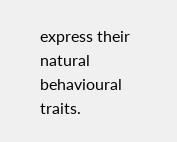express their natural behavioural traits.